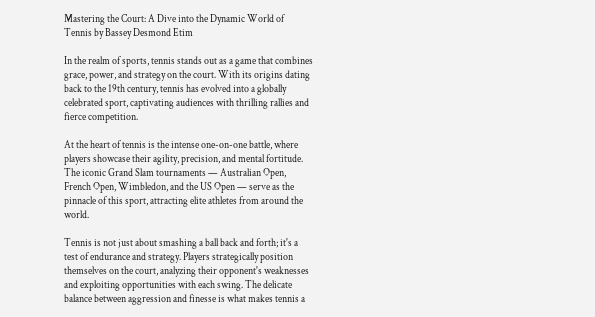Mastering the Court: A Dive into the Dynamic World of Tennis by Bassey Desmond Etim

In the realm of sports, tennis stands out as a game that combines grace, power, and strategy on the court. With its origins dating back to the 19th century, tennis has evolved into a globally celebrated sport, captivating audiences with thrilling rallies and fierce competition.

At the heart of tennis is the intense one-on-one battle, where players showcase their agility, precision, and mental fortitude. The iconic Grand Slam tournaments — Australian Open, French Open, Wimbledon, and the US Open — serve as the pinnacle of this sport, attracting elite athletes from around the world.

Tennis is not just about smashing a ball back and forth; it's a test of endurance and strategy. Players strategically position themselves on the court, analyzing their opponent's weaknesses and exploiting opportunities with each swing. The delicate balance between aggression and finesse is what makes tennis a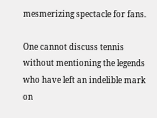mesmerizing spectacle for fans.

One cannot discuss tennis without mentioning the legends who have left an indelible mark on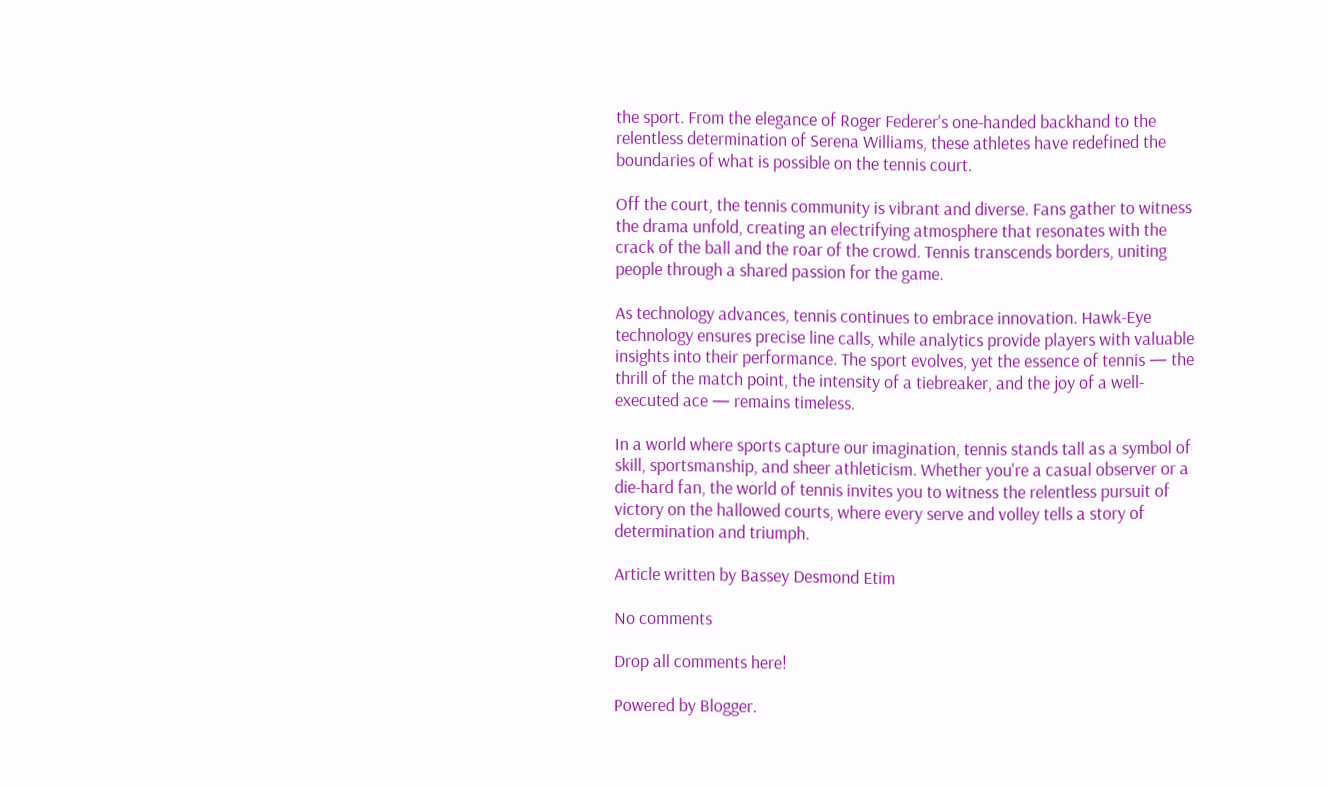the sport. From the elegance of Roger Federer's one-handed backhand to the relentless determination of Serena Williams, these athletes have redefined the boundaries of what is possible on the tennis court.

Off the court, the tennis community is vibrant and diverse. Fans gather to witness the drama unfold, creating an electrifying atmosphere that resonates with the crack of the ball and the roar of the crowd. Tennis transcends borders, uniting people through a shared passion for the game.

As technology advances, tennis continues to embrace innovation. Hawk-Eye technology ensures precise line calls, while analytics provide players with valuable insights into their performance. The sport evolves, yet the essence of tennis — the thrill of the match point, the intensity of a tiebreaker, and the joy of a well-executed ace — remains timeless.

In a world where sports capture our imagination, tennis stands tall as a symbol of skill, sportsmanship, and sheer athleticism. Whether you're a casual observer or a die-hard fan, the world of tennis invites you to witness the relentless pursuit of victory on the hallowed courts, where every serve and volley tells a story of determination and triumph.

Article written by Bassey Desmond Etim

No comments

Drop all comments here!

Powered by Blogger.